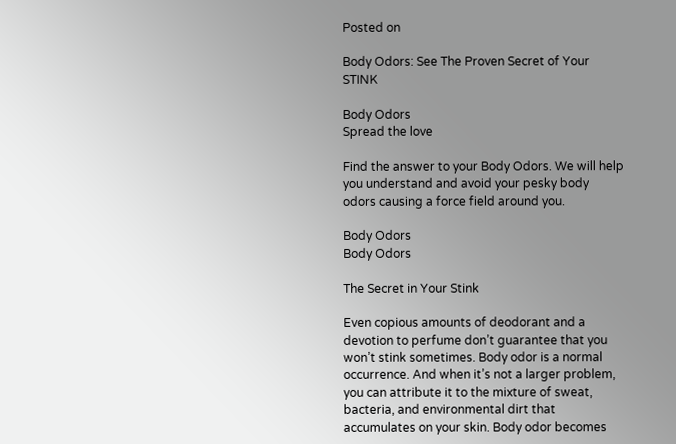Posted on

Body Odors: See The Proven Secret of Your STINK

Body Odors
Spread the love

Find the answer to your Body Odors. We will help you understand and avoid your pesky body odors causing a force field around you.

Body Odors
Body Odors

The Secret in Your Stink

Even copious amounts of deodorant and a devotion to perfume don’t guarantee that you won’t stink sometimes. Body odor is a normal occurrence. And when it’s not a larger problem, you can attribute it to the mixture of sweat, bacteria, and environmental dirt that accumulates on your skin. Body odor becomes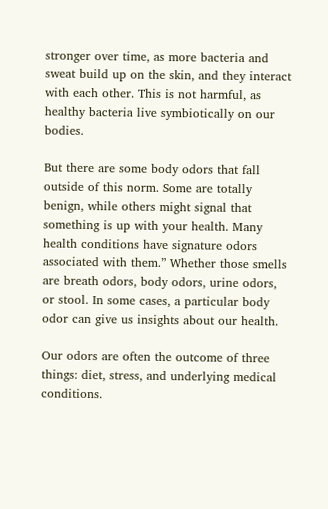stronger over time, as more bacteria and sweat build up on the skin, and they interact with each other. This is not harmful, as healthy bacteria live symbiotically on our bodies.

But there are some body odors that fall outside of this norm. Some are totally benign, while others might signal that something is up with your health. Many health conditions have signature odors associated with them.” Whether those smells are breath odors, body odors, urine odors, or stool. In some cases, a particular body odor can give us insights about our health.

Our odors are often the outcome of three things: diet, stress, and underlying medical conditions.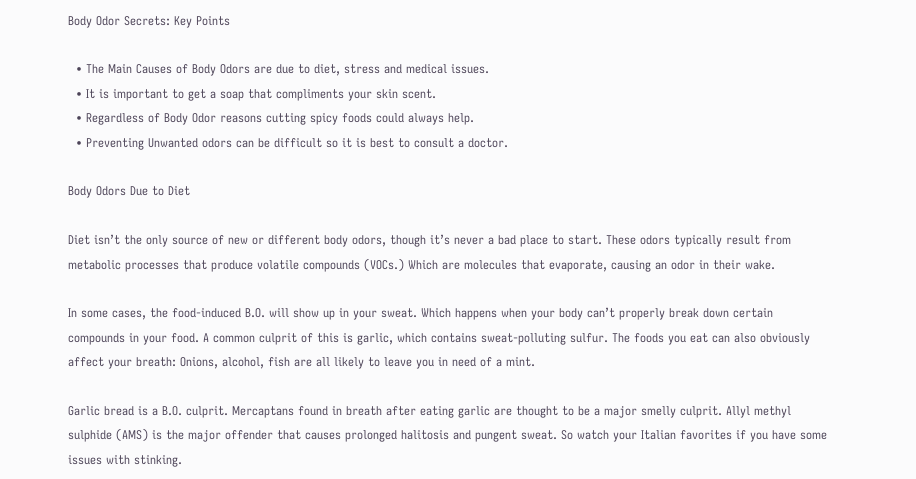Body Odor Secrets: Key Points

  • The Main Causes of Body Odors are due to diet, stress and medical issues.
  • It is important to get a soap that compliments your skin scent.
  • Regardless of Body Odor reasons cutting spicy foods could always help.
  • Preventing Unwanted odors can be difficult so it is best to consult a doctor.

Body Odors Due to Diet

Diet isn’t the only source of new or different body odors, though it’s never a bad place to start. These odors typically result from metabolic processes that produce volatile compounds (VOCs.) Which are molecules that evaporate, causing an odor in their wake.

In some cases, the food-induced B.O. will show up in your sweat. Which happens when your body can’t properly break down certain compounds in your food. A common culprit of this is garlic, which contains sweat-polluting sulfur. The foods you eat can also obviously affect your breath: Onions, alcohol, fish are all likely to leave you in need of a mint.

Garlic bread is a B.O. culprit. Mercaptans found in breath after eating garlic are thought to be a major smelly culprit. Allyl methyl sulphide (AMS) is the major offender that causes prolonged halitosis and pungent sweat. So watch your Italian favorites if you have some issues with stinking.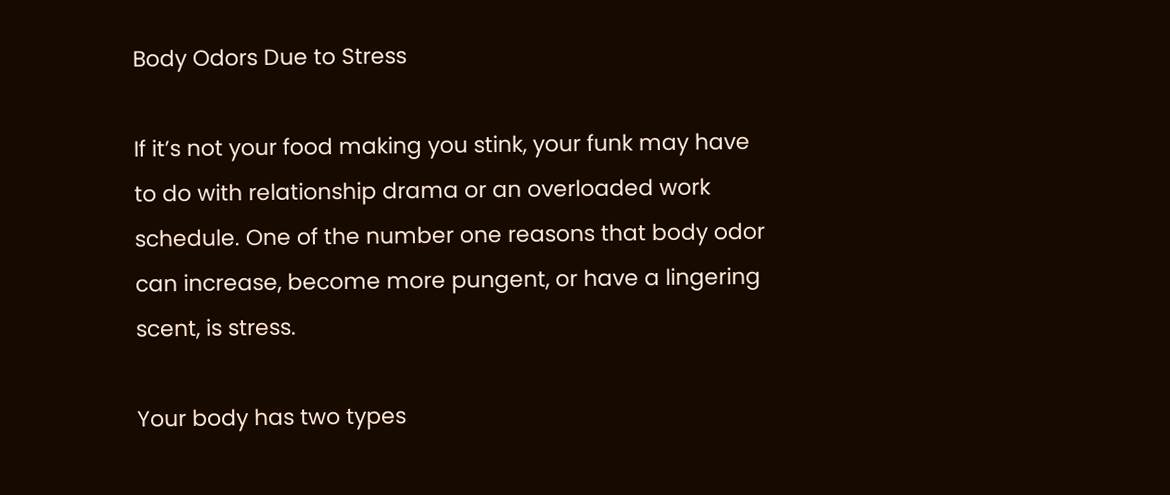Body Odors Due to Stress

If it’s not your food making you stink, your funk may have to do with relationship drama or an overloaded work schedule. One of the number one reasons that body odor can increase, become more pungent, or have a lingering scent, is stress.

Your body has two types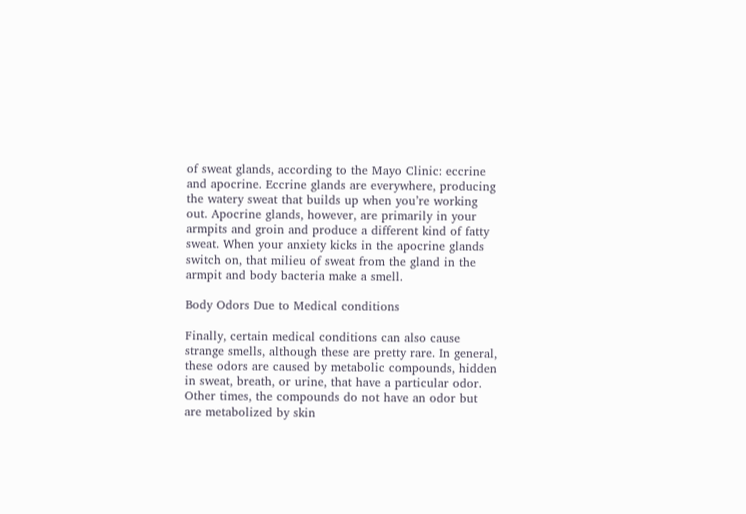of sweat glands, according to the Mayo Clinic: eccrine and apocrine. Eccrine glands are everywhere, producing the watery sweat that builds up when you’re working out. Apocrine glands, however, are primarily in your armpits and groin and produce a different kind of fatty sweat. When your anxiety kicks in the apocrine glands switch on, that milieu of sweat from the gland in the armpit and body bacteria make a smell.

Body Odors Due to Medical conditions

Finally, certain medical conditions can also cause strange smells, although these are pretty rare. In general, these odors are caused by metabolic compounds, hidden in sweat, breath, or urine, that have a particular odor. Other times, the compounds do not have an odor but are metabolized by skin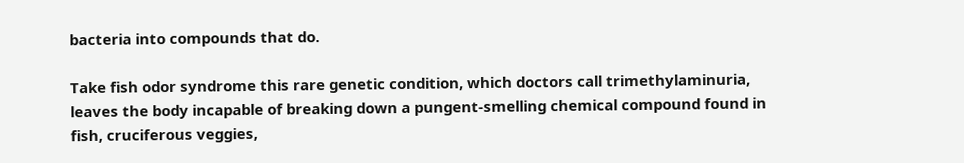bacteria into compounds that do.

Take fish odor syndrome this rare genetic condition, which doctors call trimethylaminuria, leaves the body incapable of breaking down a pungent-smelling chemical compound found in fish, cruciferous veggies,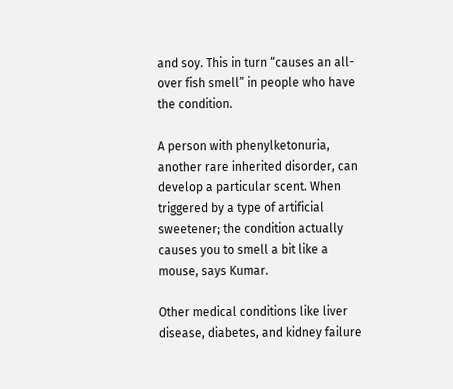and soy. This in turn “causes an all-over fish smell” in people who have the condition.

A person with phenylketonuria, another rare inherited disorder, can develop a particular scent. When triggered by a type of artificial sweetener; the condition actually causes you to smell a bit like a mouse, says Kumar.

Other medical conditions like liver disease, diabetes, and kidney failure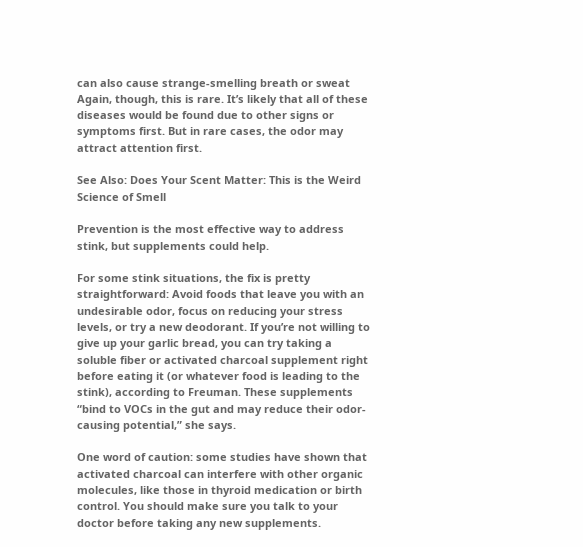can also cause strange-smelling breath or sweat Again, though, this is rare. It’s likely that all of these diseases would be found due to other signs or symptoms first. But in rare cases, the odor may attract attention first.

See Also: Does Your Scent Matter: This is the Weird Science of Smell

Prevention is the most effective way to address stink, but supplements could help.

For some stink situations, the fix is pretty straightforward: Avoid foods that leave you with an undesirable odor, focus on reducing your stress levels, or try a new deodorant. If you’re not willing to give up your garlic bread, you can try taking a soluble fiber or activated charcoal supplement right before eating it (or whatever food is leading to the stink), according to Freuman. These supplements “bind to VOCs in the gut and may reduce their odor-causing potential,” she says.

One word of caution: some studies have shown that activated charcoal can interfere with other organic molecules, like those in thyroid medication or birth control. You should make sure you talk to your doctor before taking any new supplements.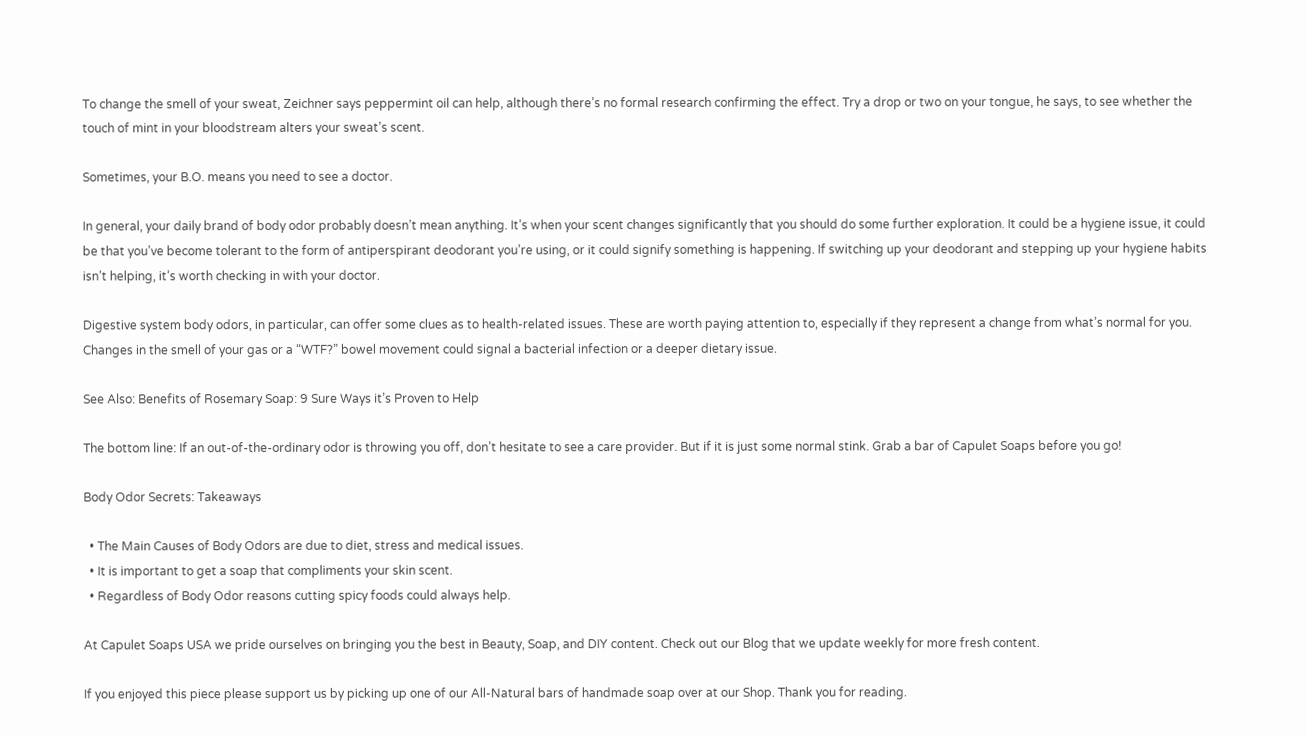To change the smell of your sweat, Zeichner says peppermint oil can help, although there’s no formal research confirming the effect. Try a drop or two on your tongue, he says, to see whether the touch of mint in your bloodstream alters your sweat’s scent.

Sometimes, your B.O. means you need to see a doctor.

In general, your daily brand of body odor probably doesn’t mean anything. It’s when your scent changes significantly that you should do some further exploration. It could be a hygiene issue, it could be that you’ve become tolerant to the form of antiperspirant deodorant you’re using, or it could signify something is happening. If switching up your deodorant and stepping up your hygiene habits isn’t helping, it’s worth checking in with your doctor.

Digestive system body odors, in particular, can offer some clues as to health-related issues. These are worth paying attention to, especially if they represent a change from what’s normal for you. Changes in the smell of your gas or a “WTF?” bowel movement could signal a bacterial infection or a deeper dietary issue.

See Also: Benefits of Rosemary Soap: 9 Sure Ways it’s Proven to Help

The bottom line: If an out-of-the-ordinary odor is throwing you off, don’t hesitate to see a care provider. But if it is just some normal stink. Grab a bar of Capulet Soaps before you go!

Body Odor Secrets: Takeaways

  • The Main Causes of Body Odors are due to diet, stress and medical issues.
  • It is important to get a soap that compliments your skin scent.
  • Regardless of Body Odor reasons cutting spicy foods could always help.

At Capulet Soaps USA we pride ourselves on bringing you the best in Beauty, Soap, and DIY content. Check out our Blog that we update weekly for more fresh content.

If you enjoyed this piece please support us by picking up one of our All-Natural bars of handmade soap over at our Shop. Thank you for reading.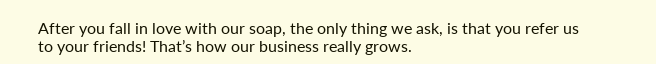After you fall in love with our soap, the only thing we ask, is that you refer us to your friends! That’s how our business really grows.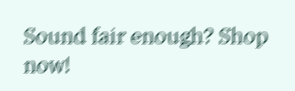Sound fair enough? Shop now!